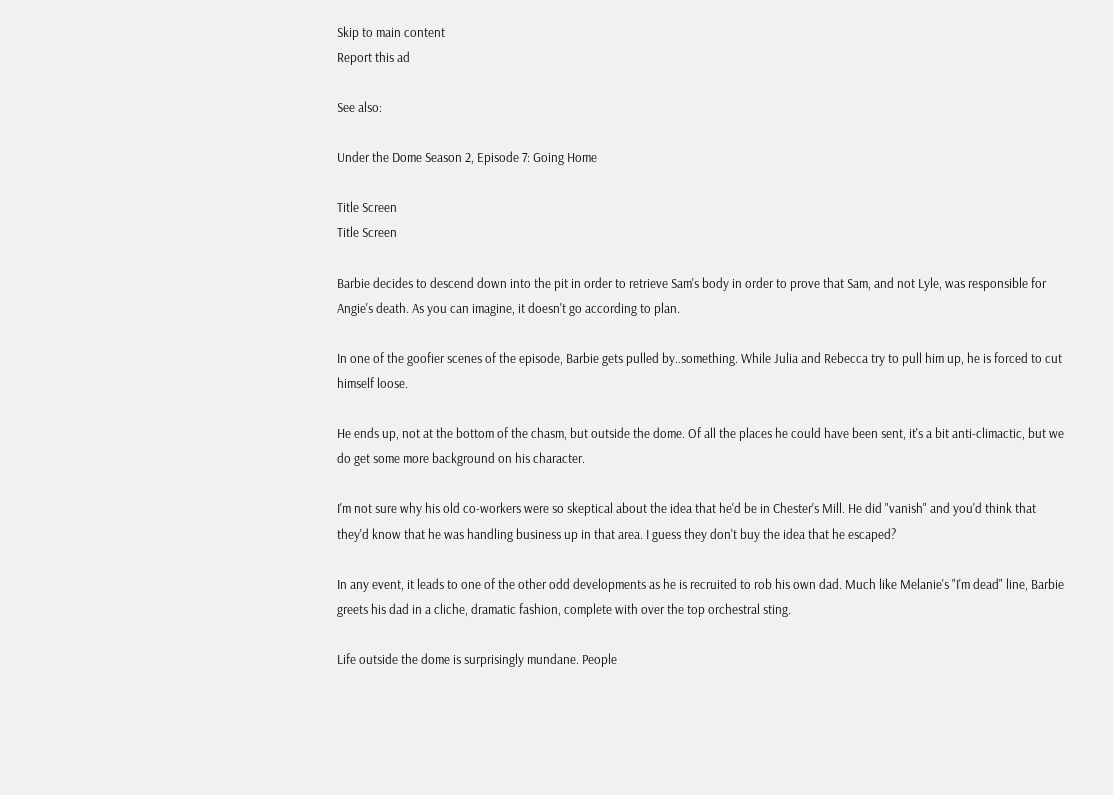Skip to main content
Report this ad

See also:

Under the Dome Season 2, Episode 7: Going Home

Title Screen
Title Screen

Barbie decides to descend down into the pit in order to retrieve Sam's body in order to prove that Sam, and not Lyle, was responsible for Angie's death. As you can imagine, it doesn't go according to plan.

In one of the goofier scenes of the episode, Barbie gets pulled by..something. While Julia and Rebecca try to pull him up, he is forced to cut himself loose.

He ends up, not at the bottom of the chasm, but outside the dome. Of all the places he could have been sent, it's a bit anti-climactic, but we do get some more background on his character.

I'm not sure why his old co-workers were so skeptical about the idea that he'd be in Chester's Mill. He did "vanish" and you'd think that they'd know that he was handling business up in that area. I guess they don't buy the idea that he escaped?

In any event, it leads to one of the other odd developments as he is recruited to rob his own dad. Much like Melanie's "I'm dead" line, Barbie greets his dad in a cliche, dramatic fashion, complete with over the top orchestral sting.

Life outside the dome is surprisingly mundane. People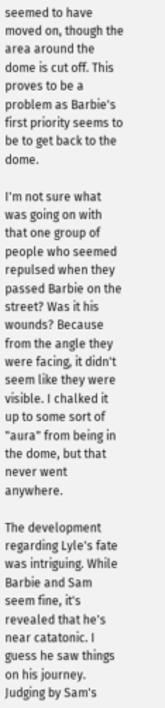seemed to have moved on, though the area around the dome is cut off. This proves to be a problem as Barbie's first priority seems to be to get back to the dome.

I'm not sure what was going on with that one group of people who seemed repulsed when they passed Barbie on the street? Was it his wounds? Because from the angle they were facing, it didn't seem like they were visible. I chalked it up to some sort of "aura" from being in the dome, but that never went anywhere.

The development regarding Lyle's fate was intriguing. While Barbie and Sam seem fine, it's revealed that he's near catatonic. I guess he saw things on his journey. Judging by Sam's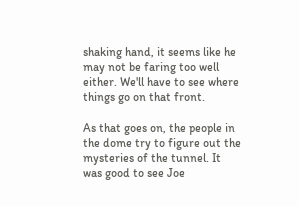shaking hand, it seems like he may not be faring too well either. We'll have to see where things go on that front.

As that goes on, the people in the dome try to figure out the mysteries of the tunnel. It was good to see Joe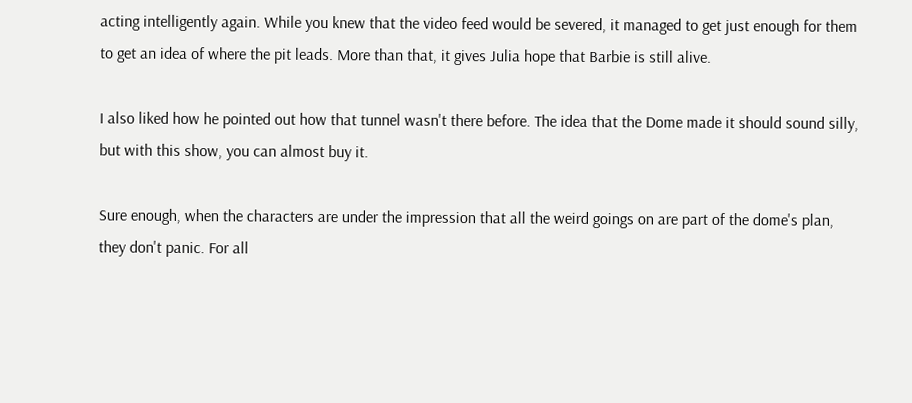acting intelligently again. While you knew that the video feed would be severed, it managed to get just enough for them to get an idea of where the pit leads. More than that, it gives Julia hope that Barbie is still alive.

I also liked how he pointed out how that tunnel wasn't there before. The idea that the Dome made it should sound silly, but with this show, you can almost buy it.

Sure enough, when the characters are under the impression that all the weird goings on are part of the dome's plan, they don't panic. For all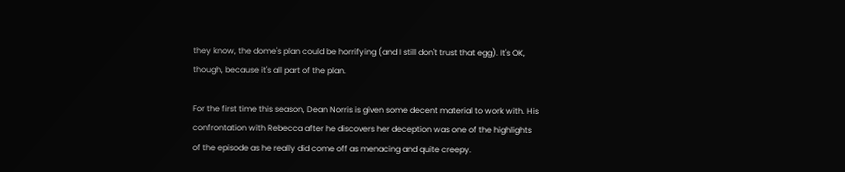they know, the dome's plan could be horrifying (and I still don't trust that egg). It's OK, though, because it's all part of the plan.

For the first time this season, Dean Norris is given some decent material to work with. His confrontation with Rebecca after he discovers her deception was one of the highlights of the episode as he really did come off as menacing and quite creepy.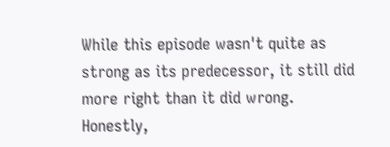While this episode wasn't quite as strong as its predecessor, it still did more right than it did wrong. Honestly,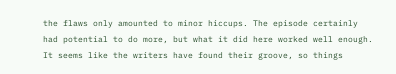the flaws only amounted to minor hiccups. The episode certainly had potential to do more, but what it did here worked well enough. It seems like the writers have found their groove, so things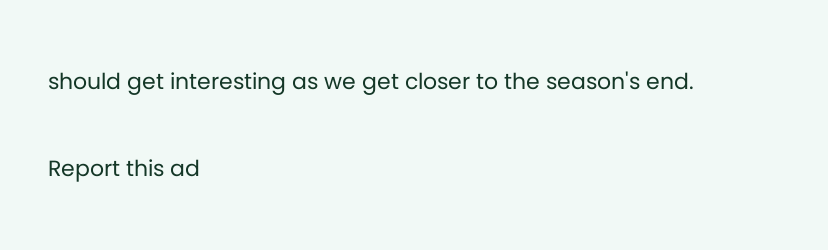should get interesting as we get closer to the season's end.

Report this ad